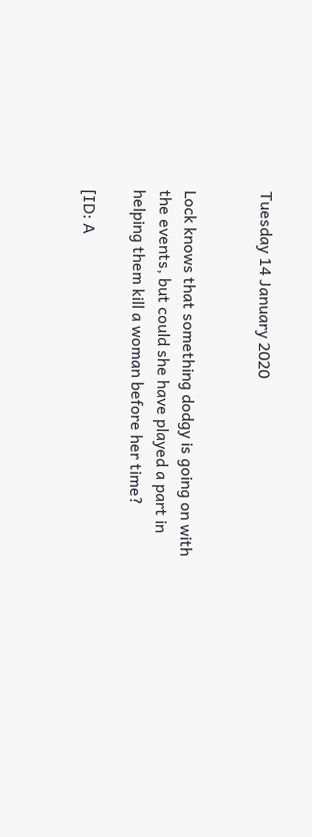Tuesday 14 January 2020


Lock knows that something dodgy is going on with the events, but could she have played a part in helping them kill a woman before her time?

[ID: A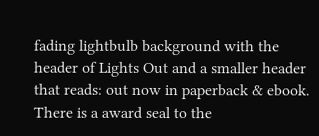fading lightbulb background with the header of Lights Out and a smaller header that reads: out now in paperback & ebook. There is a award seal to the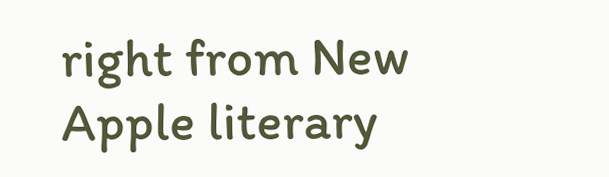right from New Apple literary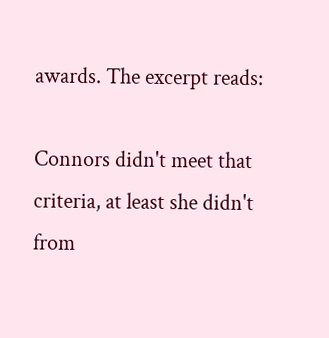awards. The excerpt reads:

Connors didn't meet that criteria, at least she didn't from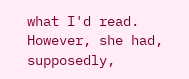what I'd read. However, she had, supposedly,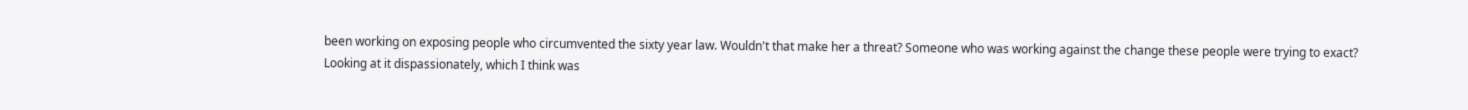been working on exposing people who circumvented the sixty year law. Wouldn't that make her a threat? Someone who was working against the change these people were trying to exact?
Looking at it dispassionately, which I think was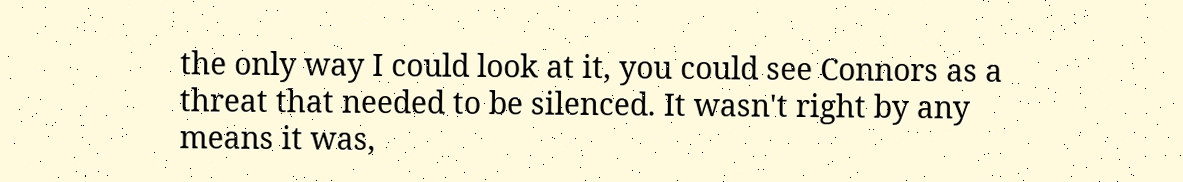the only way I could look at it, you could see Connors as a threat that needed to be silenced. It wasn't right by any means it was,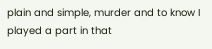plain and simple, murder and to know I played a part in that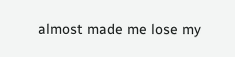almost made me lose my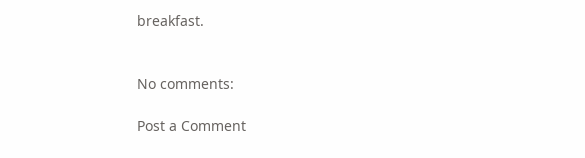breakfast.


No comments:

Post a Comment